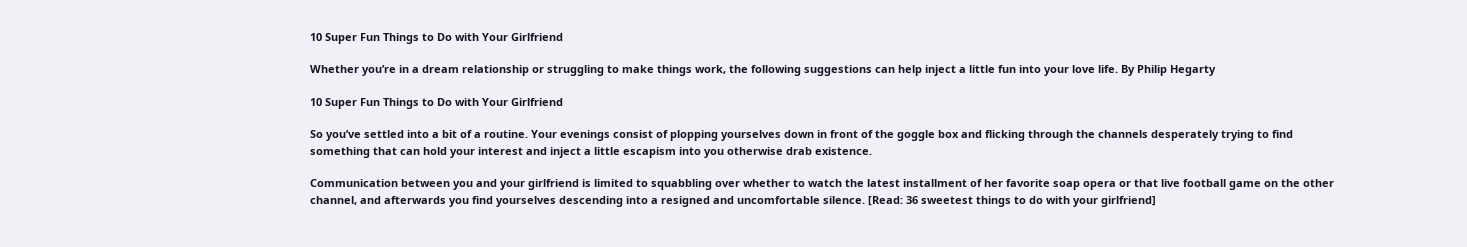10 Super Fun Things to Do with Your Girlfriend

Whether you’re in a dream relationship or struggling to make things work, the following suggestions can help inject a little fun into your love life. By Philip Hegarty

10 Super Fun Things to Do with Your Girlfriend

So you’ve settled into a bit of a routine. Your evenings consist of plopping yourselves down in front of the goggle box and flicking through the channels desperately trying to find something that can hold your interest and inject a little escapism into you otherwise drab existence.

Communication between you and your girlfriend is limited to squabbling over whether to watch the latest installment of her favorite soap opera or that live football game on the other channel, and afterwards you find yourselves descending into a resigned and uncomfortable silence. [Read: 36 sweetest things to do with your girlfriend]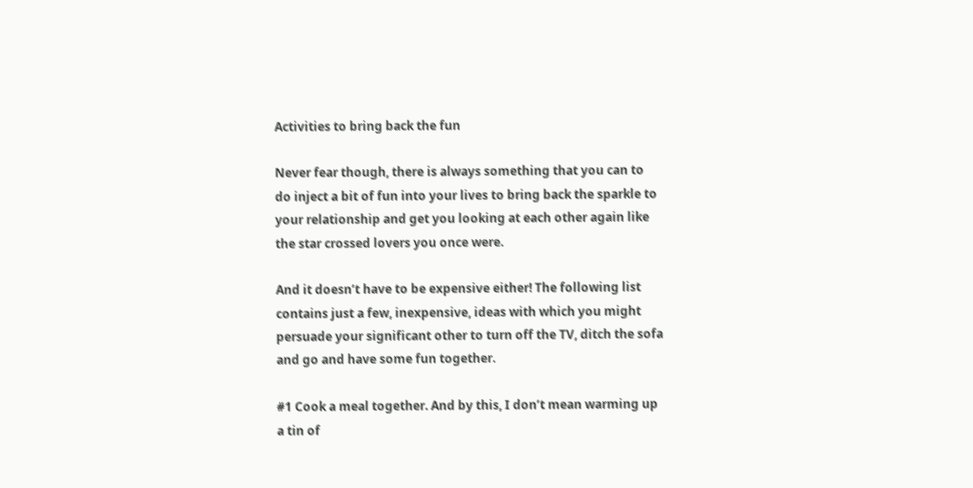Activities to bring back the fun

Never fear though, there is always something that you can to do inject a bit of fun into your lives to bring back the sparkle to your relationship and get you looking at each other again like the star crossed lovers you once were.

And it doesn’t have to be expensive either! The following list contains just a few, inexpensive, ideas with which you might persuade your significant other to turn off the TV, ditch the sofa and go and have some fun together.

#1 Cook a meal together. And by this, I don’t mean warming up a tin of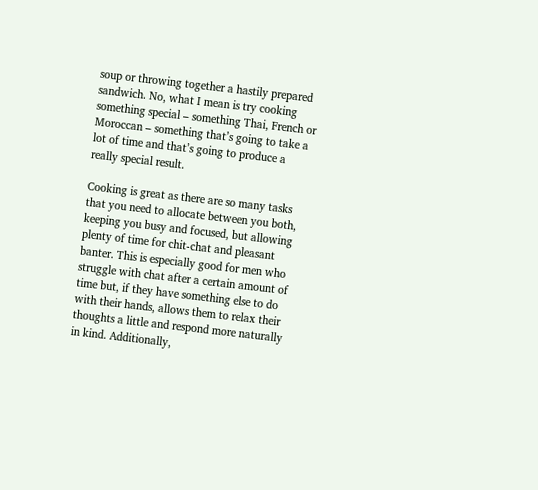soup or throwing together a hastily prepared sandwich. No, what I mean is try cooking something special – something Thai, French or Moroccan – something that’s going to take a lot of time and that’s going to produce a really special result.

Cooking is great as there are so many tasks that you need to allocate between you both, keeping you busy and focused, but allowing plenty of time for chit-chat and pleasant banter. This is especially good for men who struggle with chat after a certain amount of time but, if they have something else to do with their hands, allows them to relax their thoughts a little and respond more naturally in kind. Additionally,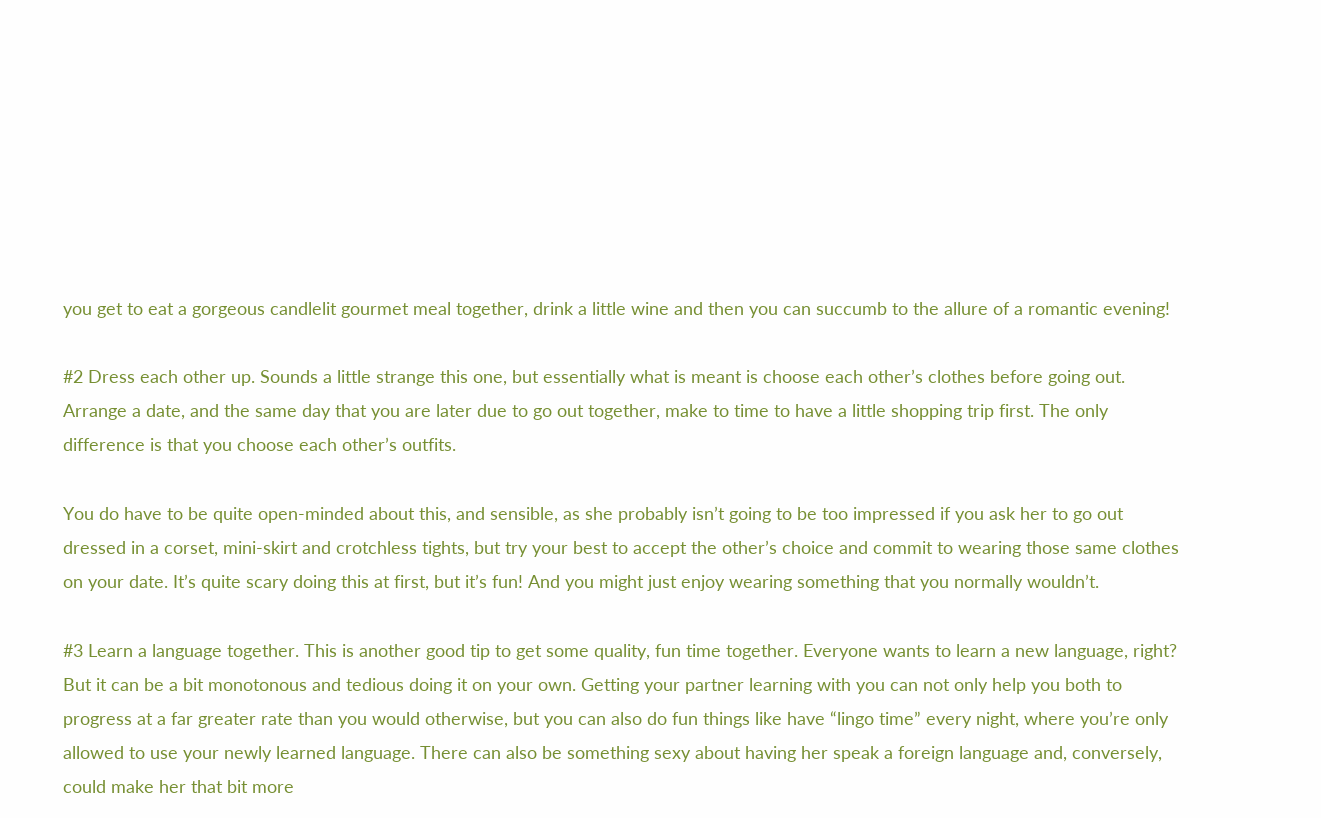you get to eat a gorgeous candlelit gourmet meal together, drink a little wine and then you can succumb to the allure of a romantic evening!

#2 Dress each other up. Sounds a little strange this one, but essentially what is meant is choose each other’s clothes before going out. Arrange a date, and the same day that you are later due to go out together, make to time to have a little shopping trip first. The only difference is that you choose each other’s outfits.

You do have to be quite open-minded about this, and sensible, as she probably isn’t going to be too impressed if you ask her to go out dressed in a corset, mini-skirt and crotchless tights, but try your best to accept the other’s choice and commit to wearing those same clothes on your date. It’s quite scary doing this at first, but it’s fun! And you might just enjoy wearing something that you normally wouldn’t.

#3 Learn a language together. This is another good tip to get some quality, fun time together. Everyone wants to learn a new language, right? But it can be a bit monotonous and tedious doing it on your own. Getting your partner learning with you can not only help you both to progress at a far greater rate than you would otherwise, but you can also do fun things like have “lingo time” every night, where you’re only allowed to use your newly learned language. There can also be something sexy about having her speak a foreign language and, conversely, could make her that bit more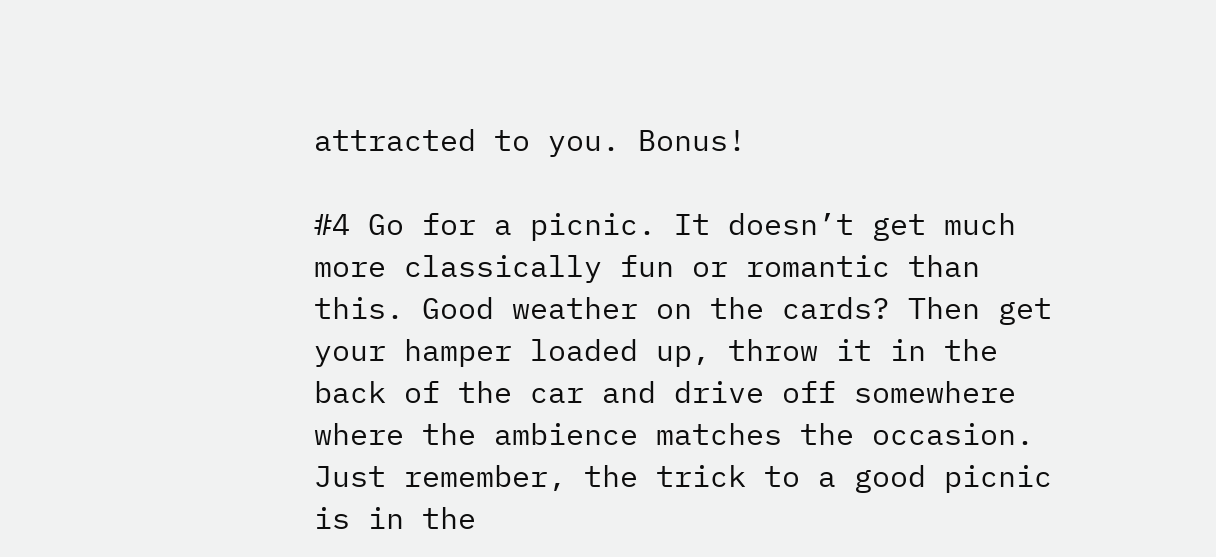attracted to you. Bonus!

#4 Go for a picnic. It doesn’t get much more classically fun or romantic than this. Good weather on the cards? Then get your hamper loaded up, throw it in the back of the car and drive off somewhere where the ambience matches the occasion. Just remember, the trick to a good picnic is in the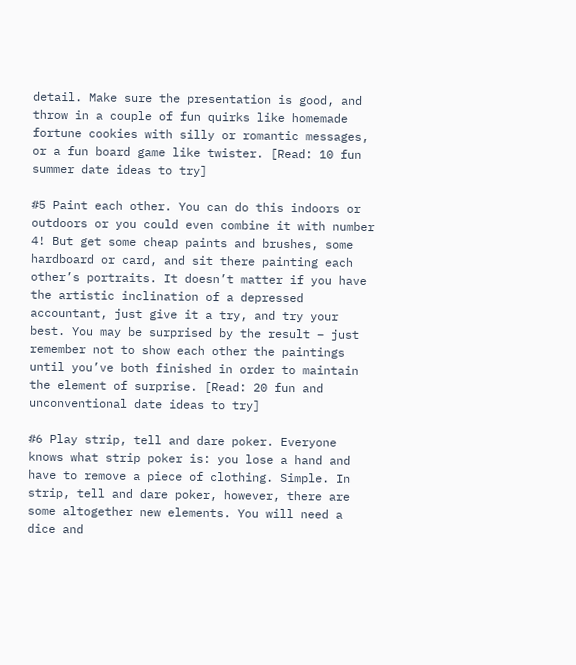detail. Make sure the presentation is good, and throw in a couple of fun quirks like homemade fortune cookies with silly or romantic messages, or a fun board game like twister. [Read: 10 fun summer date ideas to try]

#5 Paint each other. You can do this indoors or outdoors or you could even combine it with number 4! But get some cheap paints and brushes, some hardboard or card, and sit there painting each other’s portraits. It doesn’t matter if you have the artistic inclination of a depressed accountant, just give it a try, and try your best. You may be surprised by the result – just remember not to show each other the paintings until you’ve both finished in order to maintain the element of surprise. [Read: 20 fun and unconventional date ideas to try]

#6 Play strip, tell and dare poker. Everyone knows what strip poker is: you lose a hand and have to remove a piece of clothing. Simple. In strip, tell and dare poker, however, there are some altogether new elements. You will need a dice and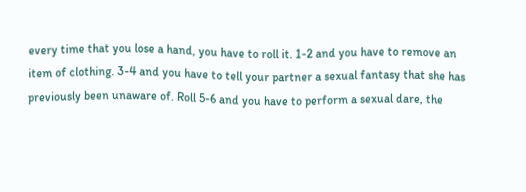every time that you lose a hand, you have to roll it. 1-2 and you have to remove an item of clothing. 3-4 and you have to tell your partner a sexual fantasy that she has previously been unaware of. Roll 5-6 and you have to perform a sexual dare, the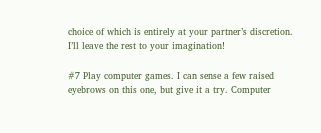choice of which is entirely at your partner’s discretion. I’ll leave the rest to your imagination!

#7 Play computer games. I can sense a few raised eyebrows on this one, but give it a try. Computer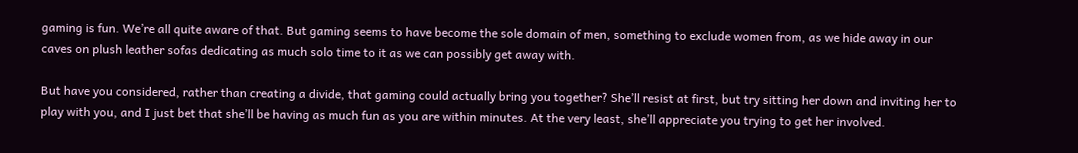gaming is fun. We’re all quite aware of that. But gaming seems to have become the sole domain of men, something to exclude women from, as we hide away in our caves on plush leather sofas dedicating as much solo time to it as we can possibly get away with.

But have you considered, rather than creating a divide, that gaming could actually bring you together? She’ll resist at first, but try sitting her down and inviting her to play with you, and I just bet that she’ll be having as much fun as you are within minutes. At the very least, she’ll appreciate you trying to get her involved.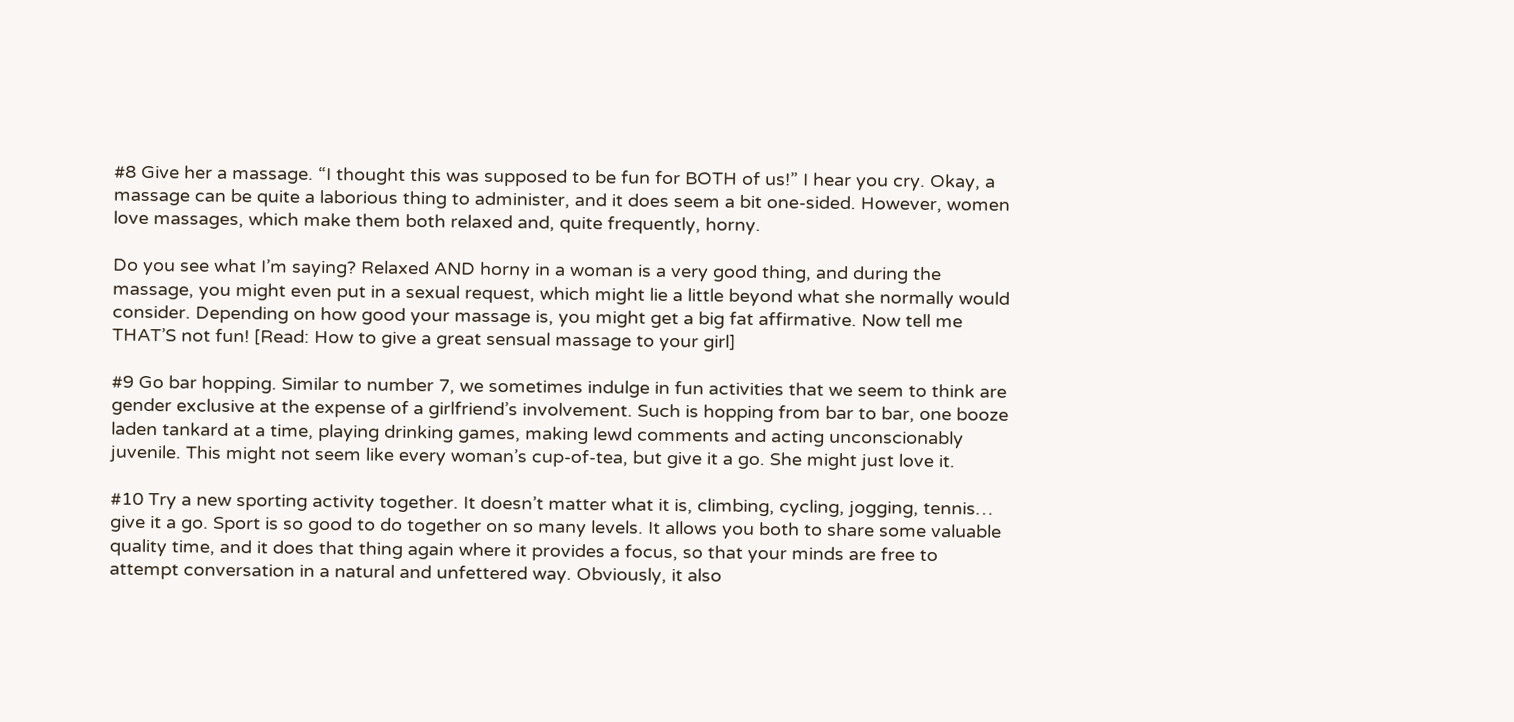#8 Give her a massage. “I thought this was supposed to be fun for BOTH of us!” I hear you cry. Okay, a massage can be quite a laborious thing to administer, and it does seem a bit one-sided. However, women love massages, which make them both relaxed and, quite frequently, horny.

Do you see what I’m saying? Relaxed AND horny in a woman is a very good thing, and during the massage, you might even put in a sexual request, which might lie a little beyond what she normally would consider. Depending on how good your massage is, you might get a big fat affirmative. Now tell me THAT’S not fun! [Read: How to give a great sensual massage to your girl]

#9 Go bar hopping. Similar to number 7, we sometimes indulge in fun activities that we seem to think are gender exclusive at the expense of a girlfriend’s involvement. Such is hopping from bar to bar, one booze laden tankard at a time, playing drinking games, making lewd comments and acting unconscionably juvenile. This might not seem like every woman’s cup-of-tea, but give it a go. She might just love it.

#10 Try a new sporting activity together. It doesn’t matter what it is, climbing, cycling, jogging, tennis… give it a go. Sport is so good to do together on so many levels. It allows you both to share some valuable quality time, and it does that thing again where it provides a focus, so that your minds are free to attempt conversation in a natural and unfettered way. Obviously, it also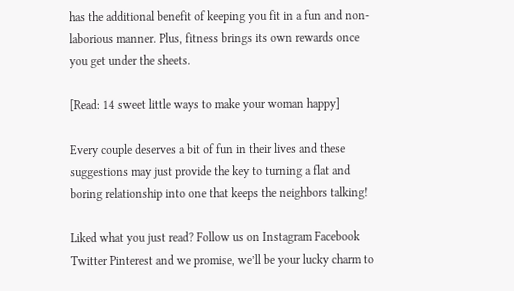has the additional benefit of keeping you fit in a fun and non-laborious manner. Plus, fitness brings its own rewards once you get under the sheets.

[Read: 14 sweet little ways to make your woman happy]

Every couple deserves a bit of fun in their lives and these suggestions may just provide the key to turning a flat and boring relationship into one that keeps the neighbors talking!

Liked what you just read? Follow us on Instagram Facebook Twitter Pinterest and we promise, we’ll be your lucky charm to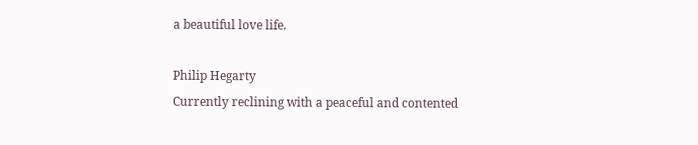a beautiful love life.

Philip Hegarty
Currently reclining with a peaceful and contented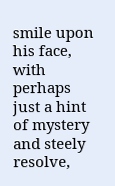smile upon his face, with perhaps just a hint of mystery and steely resolve,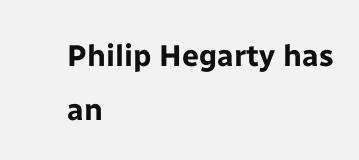Philip Hegarty has an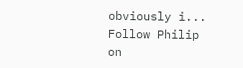obviously i...
Follow Philip on